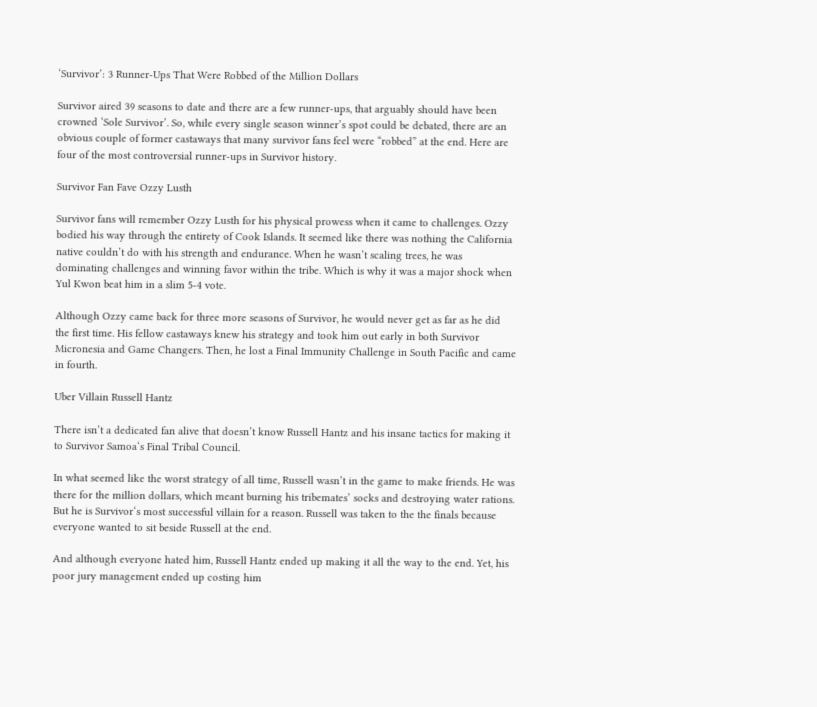‘Survivor’: 3 Runner-Ups That Were Robbed of the Million Dollars

Survivor aired 39 seasons to date and there are a few runner-ups, that arguably should have been crowned ‘Sole Survivor’. So, while every single season winner’s spot could be debated, there are an obvious couple of former castaways that many survivor fans feel were “robbed” at the end. Here are four of the most controversial runner-ups in Survivor history.

Survivor Fan Fave Ozzy Lusth

Survivor fans will remember Ozzy Lusth for his physical prowess when it came to challenges. Ozzy bodied his way through the entirety of Cook Islands. It seemed like there was nothing the California native couldn’t do with his strength and endurance. When he wasn’t scaling trees, he was dominating challenges and winning favor within the tribe. Which is why it was a major shock when Yul Kwon beat him in a slim 5-4 vote.

Although Ozzy came back for three more seasons of Survivor, he would never get as far as he did the first time. His fellow castaways knew his strategy and took him out early in both Survivor Micronesia and Game Changers. Then, he lost a Final Immunity Challenge in South Pacific and came in fourth.

Uber Villain Russell Hantz

There isn’t a dedicated fan alive that doesn’t know Russell Hantz and his insane tactics for making it to Survivor Samoa‘s Final Tribal Council.

In what seemed like the worst strategy of all time, Russell wasn’t in the game to make friends. He was there for the million dollars, which meant burning his tribemates’ socks and destroying water rations. But he is Survivor‘s most successful villain for a reason. Russell was taken to the the finals because everyone wanted to sit beside Russell at the end.

And although everyone hated him, Russell Hantz ended up making it all the way to the end. Yet, his poor jury management ended up costing him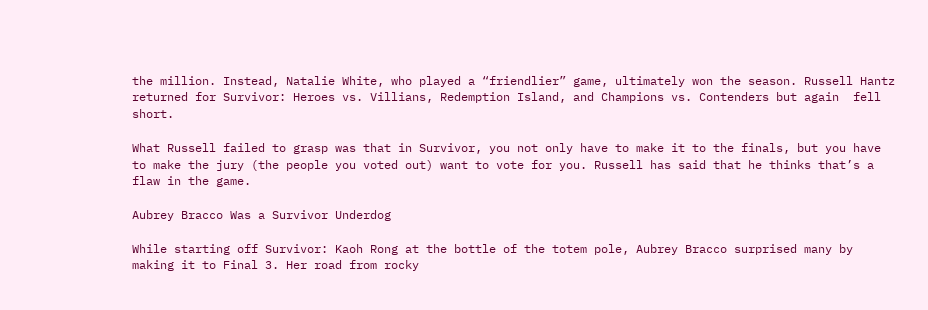the million. Instead, Natalie White, who played a “friendlier” game, ultimately won the season. Russell Hantz returned for Survivor: Heroes vs. Villians, Redemption Island, and Champions vs. Contenders but again  fell short.

What Russell failed to grasp was that in Survivor, you not only have to make it to the finals, but you have to make the jury (the people you voted out) want to vote for you. Russell has said that he thinks that’s a flaw in the game.

Aubrey Bracco Was a Survivor Underdog

While starting off Survivor: Kaoh Rong at the bottle of the totem pole, Aubrey Bracco surprised many by making it to Final 3. Her road from rocky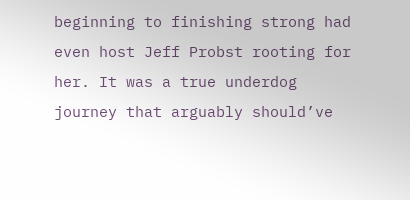beginning to finishing strong had even host Jeff Probst rooting for her. It was a true underdog journey that arguably should’ve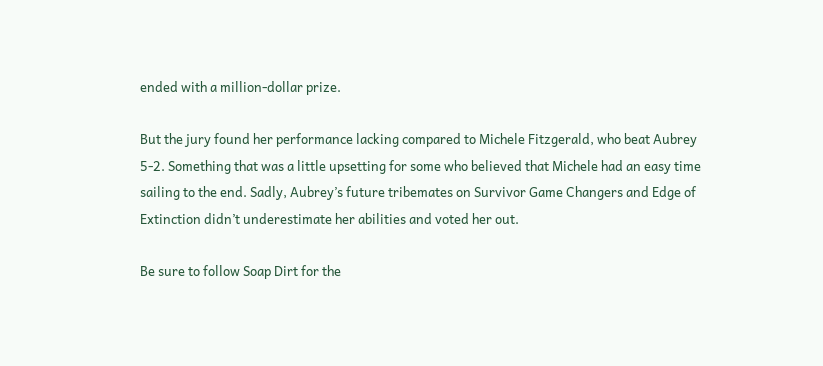ended with a million-dollar prize.

But the jury found her performance lacking compared to Michele Fitzgerald, who beat Aubrey 5-2. Something that was a little upsetting for some who believed that Michele had an easy time sailing to the end. Sadly, Aubrey’s future tribemates on Survivor Game Changers and Edge of Extinction didn’t underestimate her abilities and voted her out.

Be sure to follow Soap Dirt for the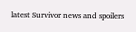latest Survivor news and spoilers